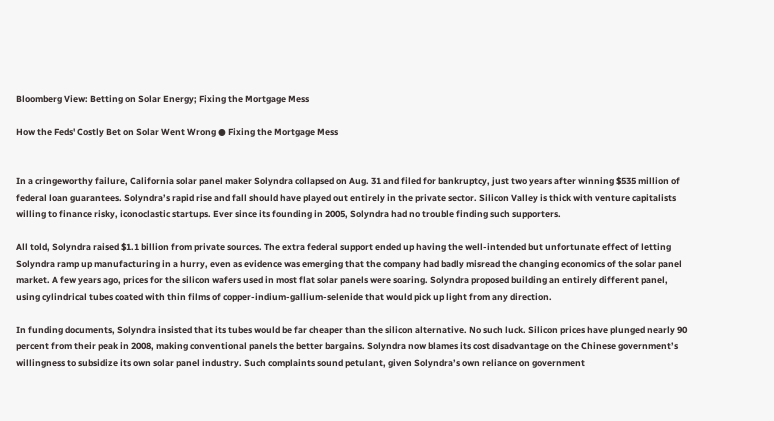Bloomberg View: Betting on Solar Energy; Fixing the Mortgage Mess

How the Feds' Costly Bet on Solar Went Wrong ● Fixing the Mortgage Mess


In a cringeworthy failure, California solar panel maker Solyndra collapsed on Aug. 31 and filed for bankruptcy, just two years after winning $535 million of federal loan guarantees. Solyndra’s rapid rise and fall should have played out entirely in the private sector. Silicon Valley is thick with venture capitalists willing to finance risky, iconoclastic startups. Ever since its founding in 2005, Solyndra had no trouble finding such supporters.

All told, Solyndra raised $1.1 billion from private sources. The extra federal support ended up having the well-intended but unfortunate effect of letting Solyndra ramp up manufacturing in a hurry, even as evidence was emerging that the company had badly misread the changing economics of the solar panel market. A few years ago, prices for the silicon wafers used in most flat solar panels were soaring. Solyndra proposed building an entirely different panel, using cylindrical tubes coated with thin films of copper-indium-gallium-selenide that would pick up light from any direction.

In funding documents, Solyndra insisted that its tubes would be far cheaper than the silicon alternative. No such luck. Silicon prices have plunged nearly 90 percent from their peak in 2008, making conventional panels the better bargains. Solyndra now blames its cost disadvantage on the Chinese government’s willingness to subsidize its own solar panel industry. Such complaints sound petulant, given Solyndra’s own reliance on government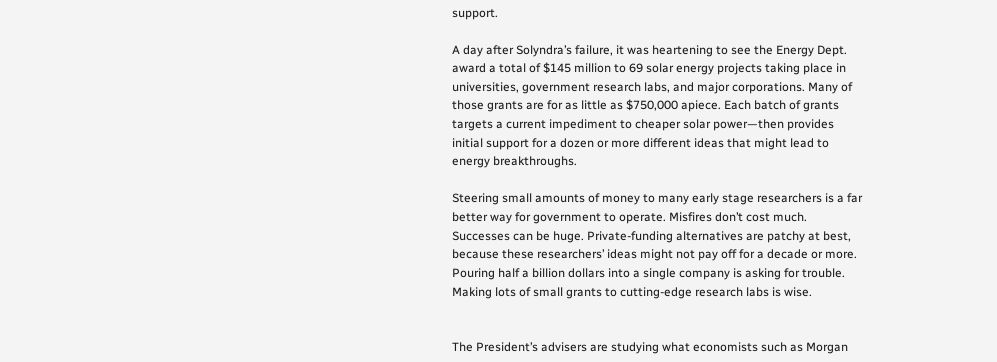support.

A day after Solyndra’s failure, it was heartening to see the Energy Dept. award a total of $145 million to 69 solar energy projects taking place in universities, government research labs, and major corporations. Many of those grants are for as little as $750,000 apiece. Each batch of grants targets a current impediment to cheaper solar power—then provides initial support for a dozen or more different ideas that might lead to energy breakthroughs.

Steering small amounts of money to many early stage researchers is a far better way for government to operate. Misfires don’t cost much. Successes can be huge. Private-funding alternatives are patchy at best, because these researchers’ ideas might not pay off for a decade or more. Pouring half a billion dollars into a single company is asking for trouble. Making lots of small grants to cutting-edge research labs is wise.


The President’s advisers are studying what economists such as Morgan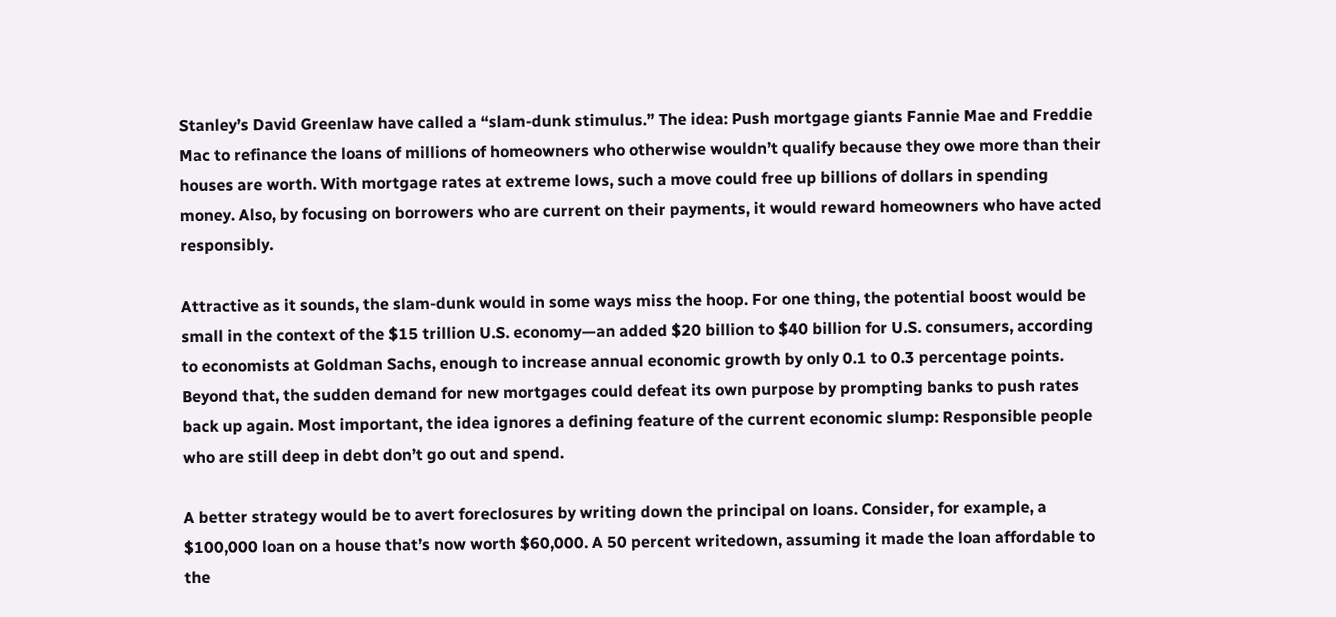Stanley’s David Greenlaw have called a “slam-dunk stimulus.” The idea: Push mortgage giants Fannie Mae and Freddie Mac to refinance the loans of millions of homeowners who otherwise wouldn’t qualify because they owe more than their houses are worth. With mortgage rates at extreme lows, such a move could free up billions of dollars in spending money. Also, by focusing on borrowers who are current on their payments, it would reward homeowners who have acted responsibly.

Attractive as it sounds, the slam-dunk would in some ways miss the hoop. For one thing, the potential boost would be small in the context of the $15 trillion U.S. economy—an added $20 billion to $40 billion for U.S. consumers, according to economists at Goldman Sachs, enough to increase annual economic growth by only 0.1 to 0.3 percentage points. Beyond that, the sudden demand for new mortgages could defeat its own purpose by prompting banks to push rates back up again. Most important, the idea ignores a defining feature of the current economic slump: Responsible people who are still deep in debt don’t go out and spend.

A better strategy would be to avert foreclosures by writing down the principal on loans. Consider, for example, a $100,000 loan on a house that’s now worth $60,000. A 50 percent writedown, assuming it made the loan affordable to the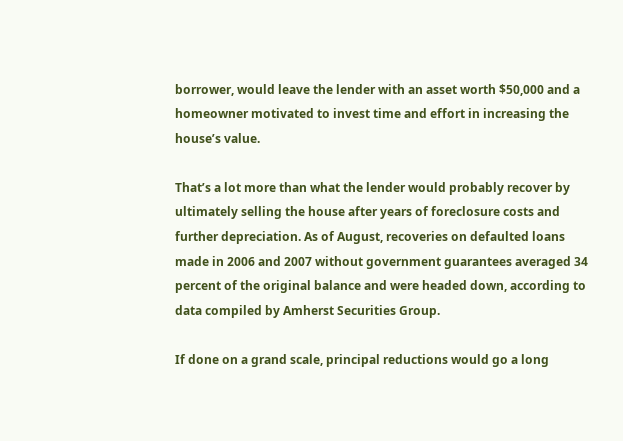borrower, would leave the lender with an asset worth $50,000 and a homeowner motivated to invest time and effort in increasing the house’s value.

That’s a lot more than what the lender would probably recover by ultimately selling the house after years of foreclosure costs and further depreciation. As of August, recoveries on defaulted loans made in 2006 and 2007 without government guarantees averaged 34 percent of the original balance and were headed down, according to data compiled by Amherst Securities Group.

If done on a grand scale, principal reductions would go a long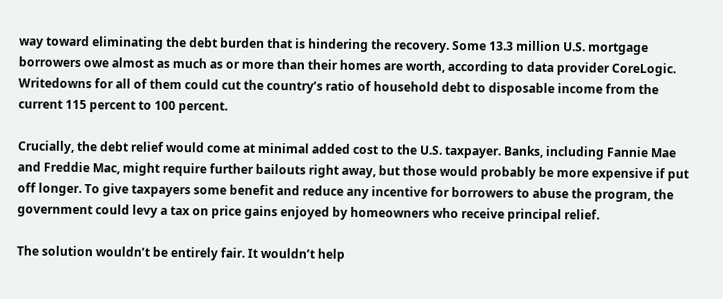way toward eliminating the debt burden that is hindering the recovery. Some 13.3 million U.S. mortgage borrowers owe almost as much as or more than their homes are worth, according to data provider CoreLogic. Writedowns for all of them could cut the country’s ratio of household debt to disposable income from the current 115 percent to 100 percent.

Crucially, the debt relief would come at minimal added cost to the U.S. taxpayer. Banks, including Fannie Mae and Freddie Mac, might require further bailouts right away, but those would probably be more expensive if put off longer. To give taxpayers some benefit and reduce any incentive for borrowers to abuse the program, the government could levy a tax on price gains enjoyed by homeowners who receive principal relief.

The solution wouldn’t be entirely fair. It wouldn’t help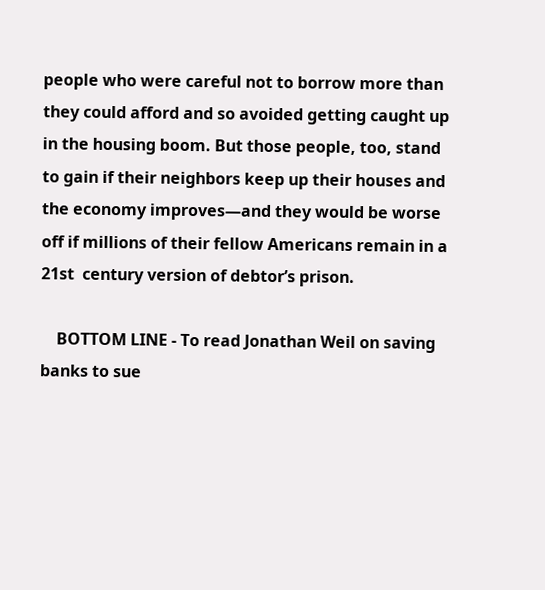people who were careful not to borrow more than they could afford and so avoided getting caught up in the housing boom. But those people, too, stand to gain if their neighbors keep up their houses and the economy improves—and they would be worse off if millions of their fellow Americans remain in a 21st  century version of debtor’s prison.

    BOTTOM LINE - To read Jonathan Weil on saving banks to sue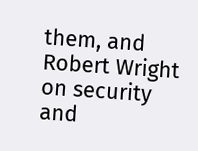them, and Robert Wright on security and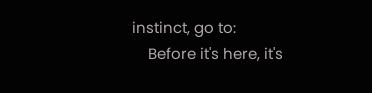instinct, go to:
    Before it's here, it's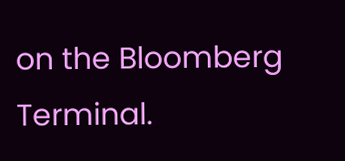on the Bloomberg Terminal.